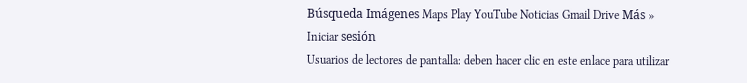Búsqueda Imágenes Maps Play YouTube Noticias Gmail Drive Más »
Iniciar sesión
Usuarios de lectores de pantalla: deben hacer clic en este enlace para utilizar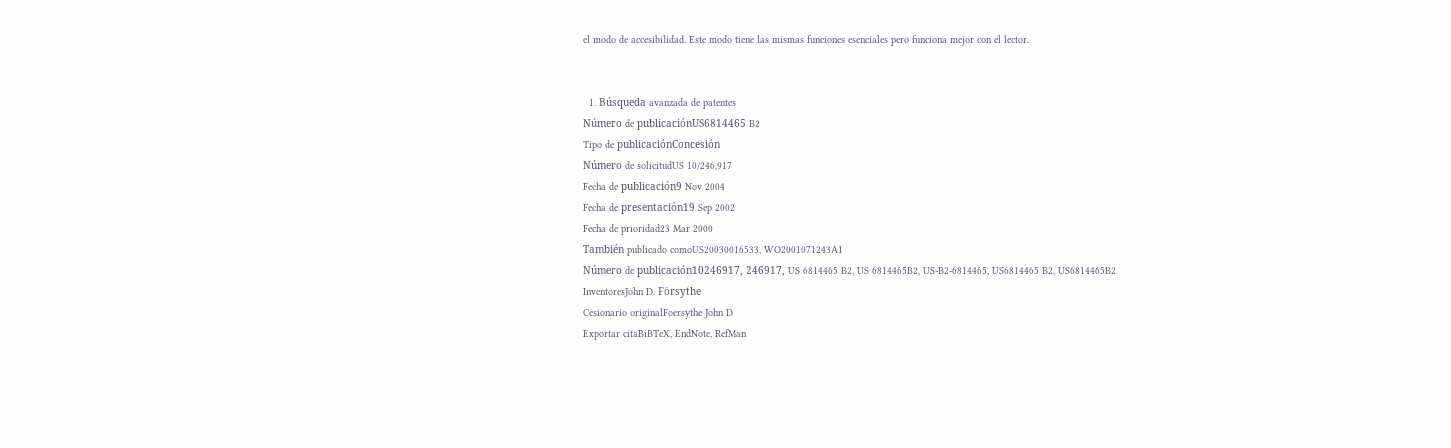el modo de accesibilidad. Este modo tiene las mismas funciones esenciales pero funciona mejor con el lector.


  1. Búsqueda avanzada de patentes
Número de publicaciónUS6814465 B2
Tipo de publicaciónConcesión
Número de solicitudUS 10/246,917
Fecha de publicación9 Nov 2004
Fecha de presentación19 Sep 2002
Fecha de prioridad23 Mar 2000
También publicado comoUS20030016533, WO2001071243A1
Número de publicación10246917, 246917, US 6814465 B2, US 6814465B2, US-B2-6814465, US6814465 B2, US6814465B2
InventoresJohn D. Försythe
Cesionario originalFoersythe John D
Exportar citaBiBTeX, EndNote, RefMan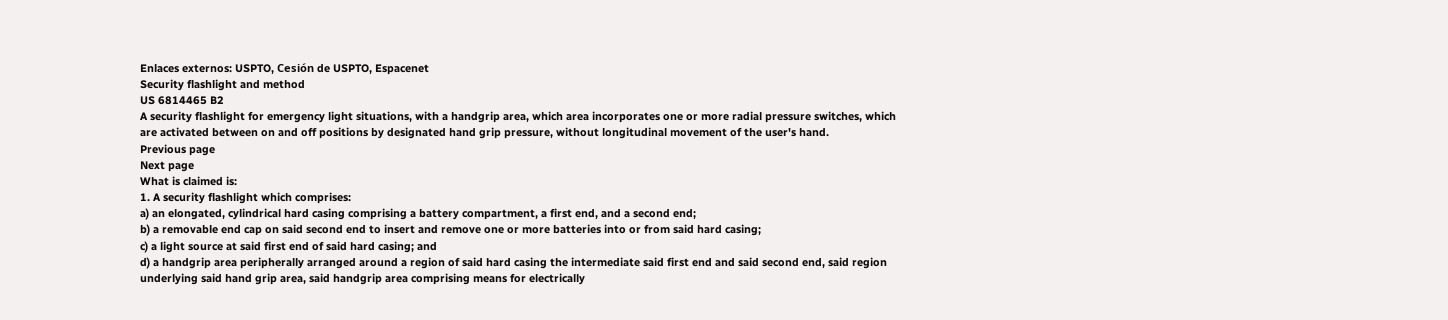Enlaces externos: USPTO, Cesión de USPTO, Espacenet
Security flashlight and method
US 6814465 B2
A security flashlight for emergency light situations, with a handgrip area, which area incorporates one or more radial pressure switches, which are activated between on and off positions by designated hand grip pressure, without longitudinal movement of the user's hand.
Previous page
Next page
What is claimed is:
1. A security flashlight which comprises:
a) an elongated, cylindrical hard casing comprising a battery compartment, a first end, and a second end;
b) a removable end cap on said second end to insert and remove one or more batteries into or from said hard casing;
c) a light source at said first end of said hard casing; and
d) a handgrip area peripherally arranged around a region of said hard casing the intermediate said first end and said second end, said region underlying said hand grip area, said handgrip area comprising means for electrically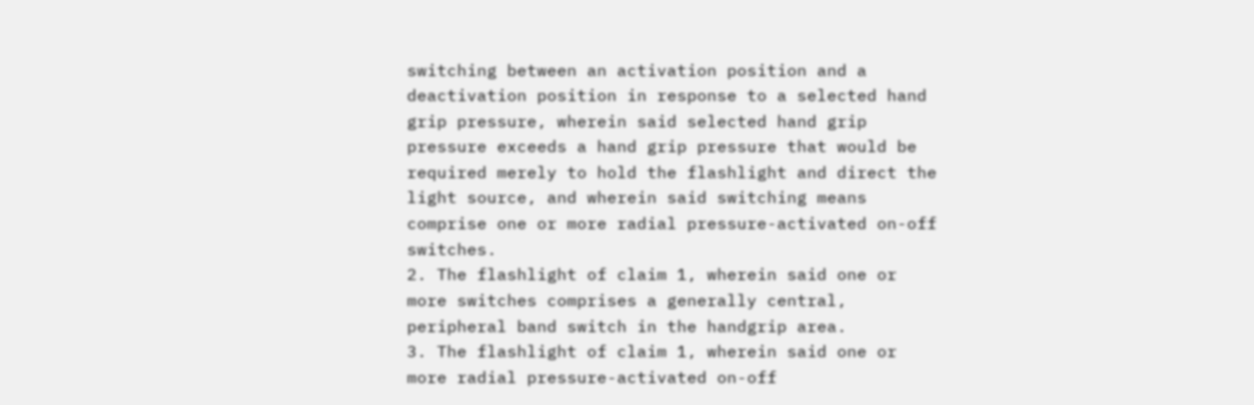switching between an activation position and a deactivation position in response to a selected hand grip pressure, wherein said selected hand grip pressure exceeds a hand grip pressure that would be required merely to hold the flashlight and direct the light source, and wherein said switching means comprise one or more radial pressure-activated on-off switches.
2. The flashlight of claim 1, wherein said one or more switches comprises a generally central, peripheral band switch in the handgrip area.
3. The flashlight of claim 1, wherein said one or more radial pressure-activated on-off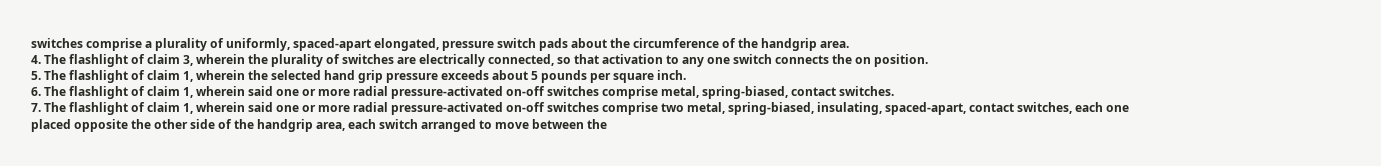switches comprise a plurality of uniformly, spaced-apart elongated, pressure switch pads about the circumference of the handgrip area.
4. The flashlight of claim 3, wherein the plurality of switches are electrically connected, so that activation to any one switch connects the on position.
5. The flashlight of claim 1, wherein the selected hand grip pressure exceeds about 5 pounds per square inch.
6. The flashlight of claim 1, wherein said one or more radial pressure-activated on-off switches comprise metal, spring-biased, contact switches.
7. The flashlight of claim 1, wherein said one or more radial pressure-activated on-off switches comprise two metal, spring-biased, insulating, spaced-apart, contact switches, each one placed opposite the other side of the handgrip area, each switch arranged to move between the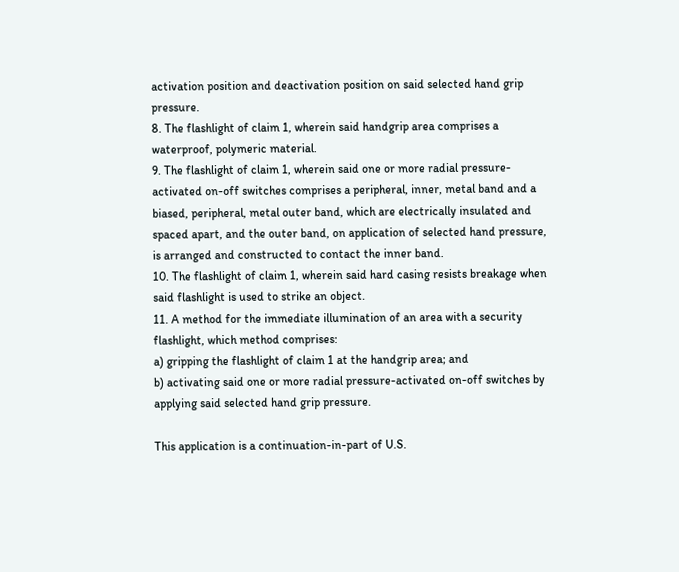activation position and deactivation position on said selected hand grip pressure.
8. The flashlight of claim 1, wherein said handgrip area comprises a waterproof, polymeric material.
9. The flashlight of claim 1, wherein said one or more radial pressure-activated on-off switches comprises a peripheral, inner, metal band and a biased, peripheral, metal outer band, which are electrically insulated and spaced apart, and the outer band, on application of selected hand pressure, is arranged and constructed to contact the inner band.
10. The flashlight of claim 1, wherein said hard casing resists breakage when said flashlight is used to strike an object.
11. A method for the immediate illumination of an area with a security flashlight, which method comprises:
a) gripping the flashlight of claim 1 at the handgrip area; and
b) activating said one or more radial pressure-activated on-off switches by applying said selected hand grip pressure.

This application is a continuation-in-part of U.S.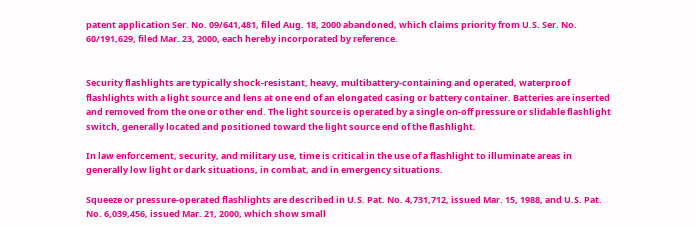patent application Ser. No. 09/641,481, filed Aug. 18, 2000 abandoned, which claims priority from U.S. Ser. No. 60/191,629, filed Mar. 23, 2000, each hereby incorporated by reference.


Security flashlights are typically shock-resistant, heavy, multibattery-containing and operated, waterproof flashlights with a light source and lens at one end of an elongated casing or battery container. Batteries are inserted and removed from the one or other end. The light source is operated by a single on-off pressure or slidable flashlight switch, generally located and positioned toward the light source end of the flashlight.

In law enforcement, security, and military use, time is critical in the use of a flashlight to illuminate areas in generally low light or dark situations, in combat, and in emergency situations.

Squeeze or pressure-operated flashlights are described in U.S. Pat. No. 4,731,712, issued Mar. 15, 1988, and U.S. Pat. No. 6,039,456, issued Mar. 21, 2000, which show small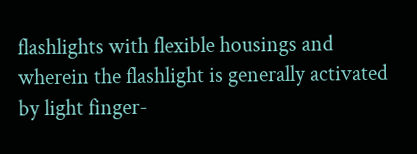flashlights with flexible housings and wherein the flashlight is generally activated by light finger-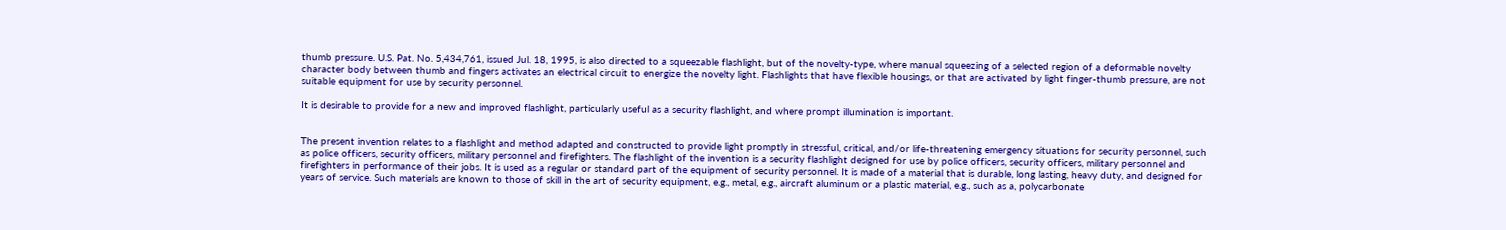thumb pressure. U.S. Pat. No. 5,434,761, issued Jul. 18, 1995, is also directed to a squeezable flashlight, but of the novelty-type, where manual squeezing of a selected region of a deformable novelty character body between thumb and fingers activates an electrical circuit to energize the novelty light. Flashlights that have flexible housings, or that are activated by light finger-thumb pressure, are not suitable equipment for use by security personnel.

It is desirable to provide for a new and improved flashlight, particularly useful as a security flashlight, and where prompt illumination is important.


The present invention relates to a flashlight and method adapted and constructed to provide light promptly in stressful, critical, and/or life-threatening emergency situations for security personnel, such as police officers, security officers, military personnel and firefighters. The flashlight of the invention is a security flashlight designed for use by police officers, security officers, military personnel and firefighters in performance of their jobs. It is used as a regular or standard part of the equipment of security personnel. It is made of a material that is durable, long lasting, heavy duty, and designed for years of service. Such materials are known to those of skill in the art of security equipment, e.g., metal, e.g., aircraft aluminum or a plastic material, e.g., such as a, polycarbonate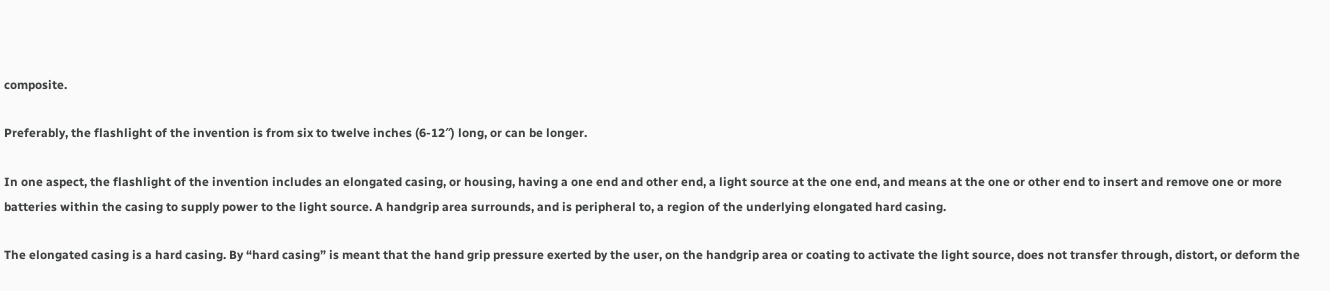composite.

Preferably, the flashlight of the invention is from six to twelve inches (6-12″) long, or can be longer.

In one aspect, the flashlight of the invention includes an elongated casing, or housing, having a one end and other end, a light source at the one end, and means at the one or other end to insert and remove one or more batteries within the casing to supply power to the light source. A handgrip area surrounds, and is peripheral to, a region of the underlying elongated hard casing.

The elongated casing is a hard casing. By “hard casing” is meant that the hand grip pressure exerted by the user, on the handgrip area or coating to activate the light source, does not transfer through, distort, or deform the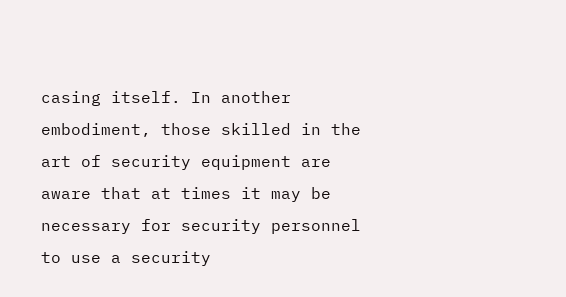casing itself. In another embodiment, those skilled in the art of security equipment are aware that at times it may be necessary for security personnel to use a security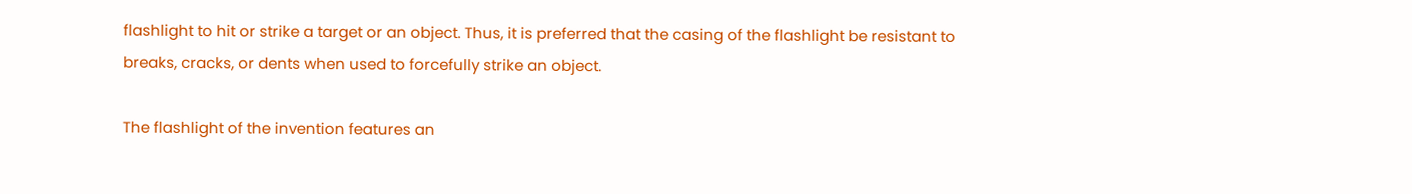flashlight to hit or strike a target or an object. Thus, it is preferred that the casing of the flashlight be resistant to breaks, cracks, or dents when used to forcefully strike an object.

The flashlight of the invention features an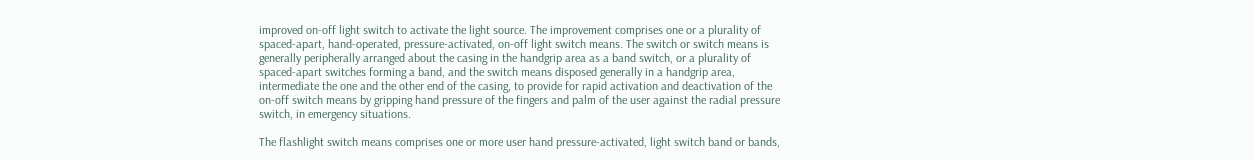improved on-off light switch to activate the light source. The improvement comprises one or a plurality of spaced-apart, hand-operated, pressure-activated, on-off light switch means. The switch or switch means is generally peripherally arranged about the casing in the handgrip area as a band switch, or a plurality of spaced-apart switches forming a band, and the switch means disposed generally in a handgrip area, intermediate the one and the other end of the casing, to provide for rapid activation and deactivation of the on-off switch means by gripping hand pressure of the fingers and palm of the user against the radial pressure switch, in emergency situations.

The flashlight switch means comprises one or more user hand pressure-activated, light switch band or bands,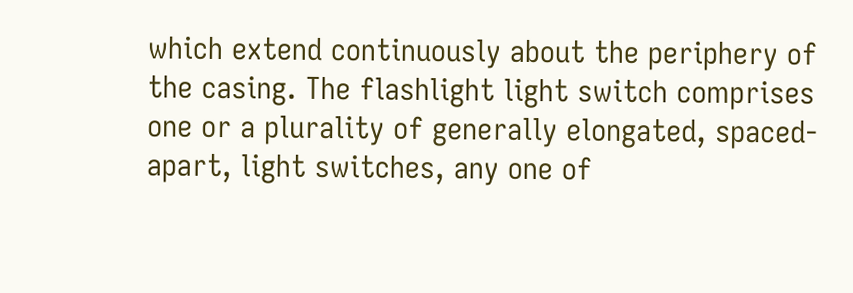which extend continuously about the periphery of the casing. The flashlight light switch comprises one or a plurality of generally elongated, spaced-apart, light switches, any one of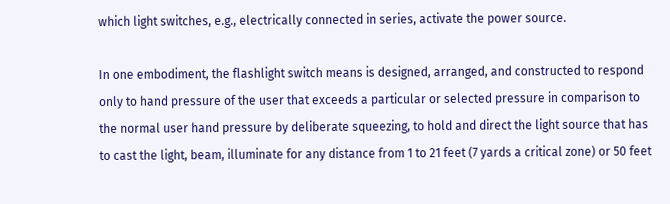which light switches, e.g., electrically connected in series, activate the power source.

In one embodiment, the flashlight switch means is designed, arranged, and constructed to respond only to hand pressure of the user that exceeds a particular or selected pressure in comparison to the normal user hand pressure by deliberate squeezing, to hold and direct the light source that has to cast the light, beam, illuminate for any distance from 1 to 21 feet (7 yards a critical zone) or 50 feet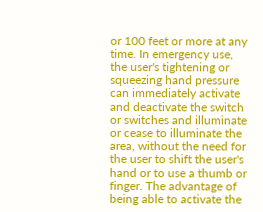or 100 feet or more at any time. In emergency use, the user's tightening or squeezing hand pressure can immediately activate and deactivate the switch or switches and illuminate or cease to illuminate the area, without the need for the user to shift the user's hand or to use a thumb or finger. The advantage of being able to activate the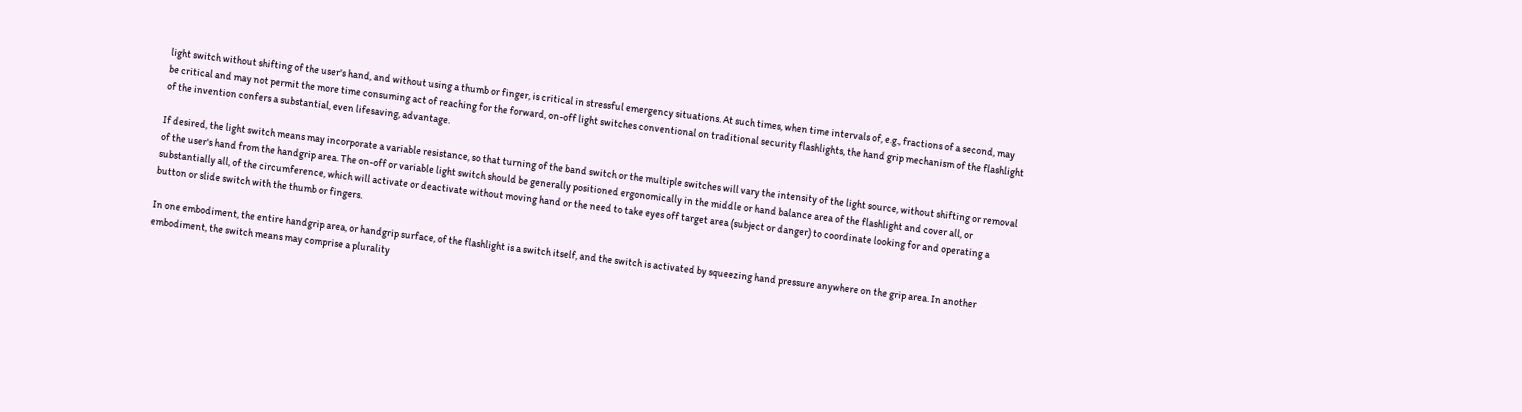light switch without shifting of the user's hand, and without using a thumb or finger, is critical in stressful emergency situations. At such times, when time intervals of, e.g., fractions of a second, may be critical and may not permit the more time consuming act of reaching for the forward, on-off light switches conventional on traditional security flashlights, the hand grip mechanism of the flashlight of the invention confers a substantial, even lifesaving, advantage.

If desired, the light switch means may incorporate a variable resistance, so that turning of the band switch or the multiple switches will vary the intensity of the light source, without shifting or removal of the user's hand from the handgrip area. The on-off or variable light switch should be generally positioned ergonomically in the middle or hand balance area of the flashlight and cover all, or substantially all, of the circumference, which will activate or deactivate without moving hand or the need to take eyes off target area (subject or danger) to coordinate looking for and operating a button or slide switch with the thumb or fingers.

In one embodiment, the entire handgrip area, or handgrip surface, of the flashlight is a switch itself, and the switch is activated by squeezing hand pressure anywhere on the grip area. In another embodiment, the switch means may comprise a plurality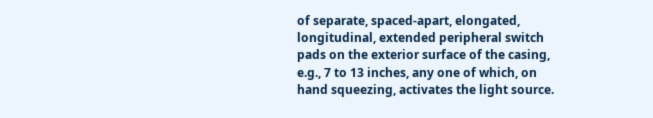of separate, spaced-apart, elongated, longitudinal, extended peripheral switch pads on the exterior surface of the casing, e.g., 7 to 13 inches, any one of which, on hand squeezing, activates the light source.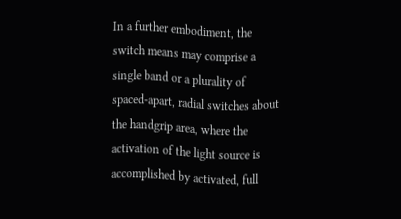In a further embodiment, the switch means may comprise a single band or a plurality of spaced-apart, radial switches about the handgrip area, where the activation of the light source is accomplished by activated, full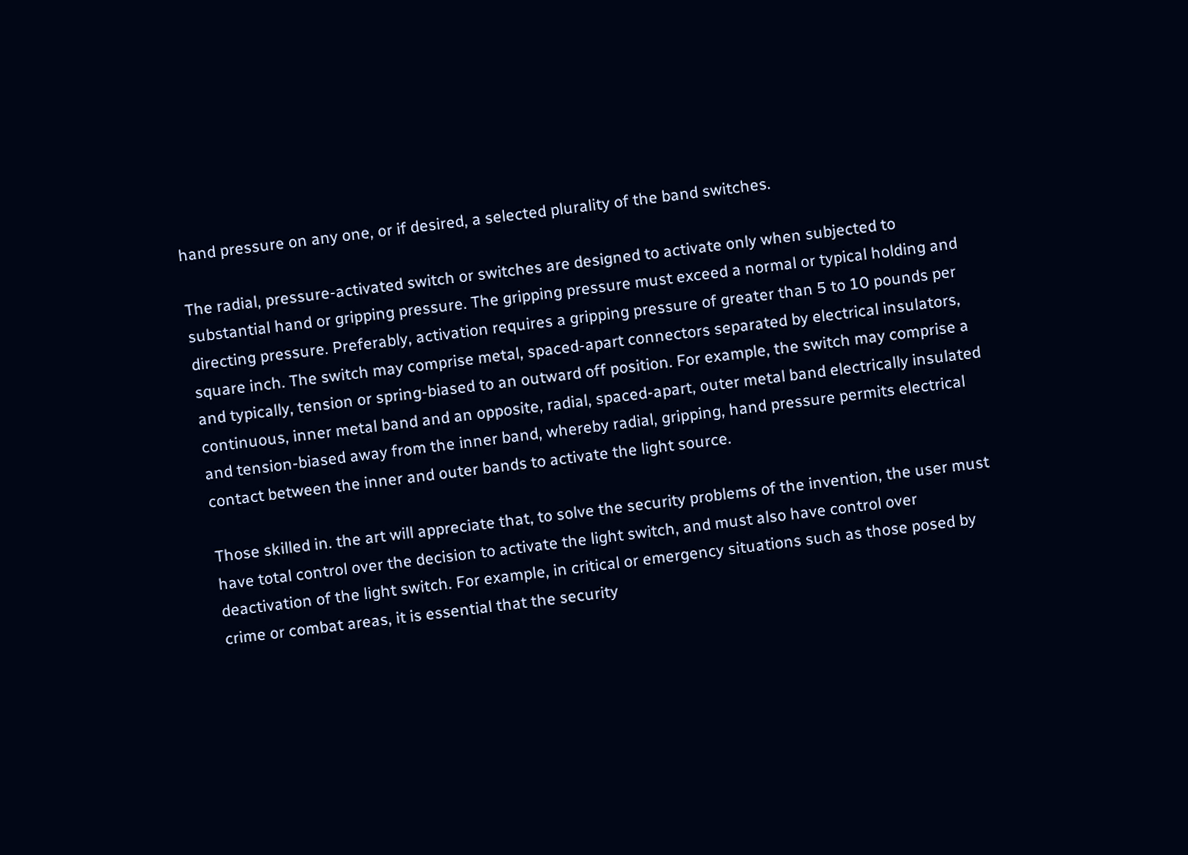hand pressure on any one, or if desired, a selected plurality of the band switches.

The radial, pressure-activated switch or switches are designed to activate only when subjected to substantial hand or gripping pressure. The gripping pressure must exceed a normal or typical holding and directing pressure. Preferably, activation requires a gripping pressure of greater than 5 to 10 pounds per square inch. The switch may comprise metal, spaced-apart connectors separated by electrical insulators, and typically, tension or spring-biased to an outward off position. For example, the switch may comprise a continuous, inner metal band and an opposite, radial, spaced-apart, outer metal band electrically insulated and tension-biased away from the inner band, whereby radial, gripping, hand pressure permits electrical contact between the inner and outer bands to activate the light source.

Those skilled in. the art will appreciate that, to solve the security problems of the invention, the user must have total control over the decision to activate the light switch, and must also have control over deactivation of the light switch. For example, in critical or emergency situations such as those posed by crime or combat areas, it is essential that the security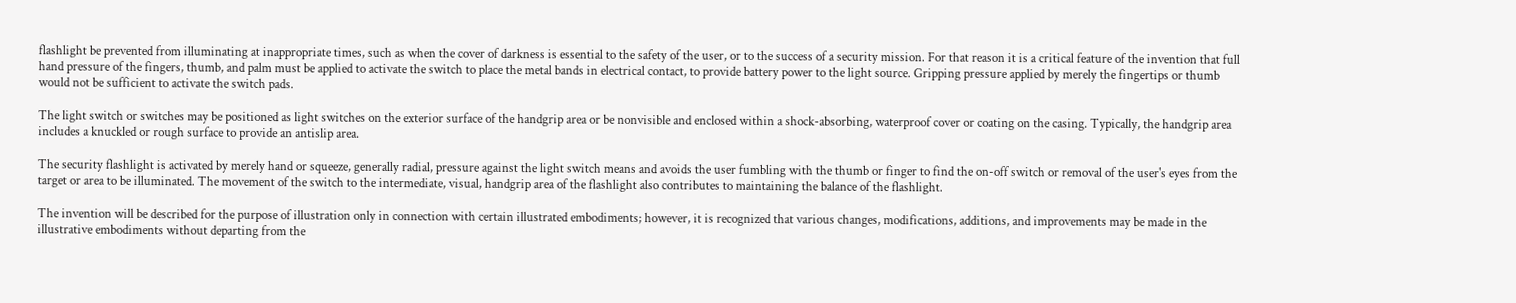flashlight be prevented from illuminating at inappropriate times, such as when the cover of darkness is essential to the safety of the user, or to the success of a security mission. For that reason it is a critical feature of the invention that full hand pressure of the fingers, thumb, and palm must be applied to activate the switch to place the metal bands in electrical contact, to provide battery power to the light source. Gripping pressure applied by merely the fingertips or thumb would not be sufficient to activate the switch pads.

The light switch or switches may be positioned as light switches on the exterior surface of the handgrip area or be nonvisible and enclosed within a shock-absorbing, waterproof cover or coating on the casing. Typically, the handgrip area includes a knuckled or rough surface to provide an antislip area.

The security flashlight is activated by merely hand or squeeze, generally radial, pressure against the light switch means and avoids the user fumbling with the thumb or finger to find the on-off switch or removal of the user's eyes from the target or area to be illuminated. The movement of the switch to the intermediate, visual, handgrip area of the flashlight also contributes to maintaining the balance of the flashlight.

The invention will be described for the purpose of illustration only in connection with certain illustrated embodiments; however, it is recognized that various changes, modifications, additions, and improvements may be made in the illustrative embodiments without departing from the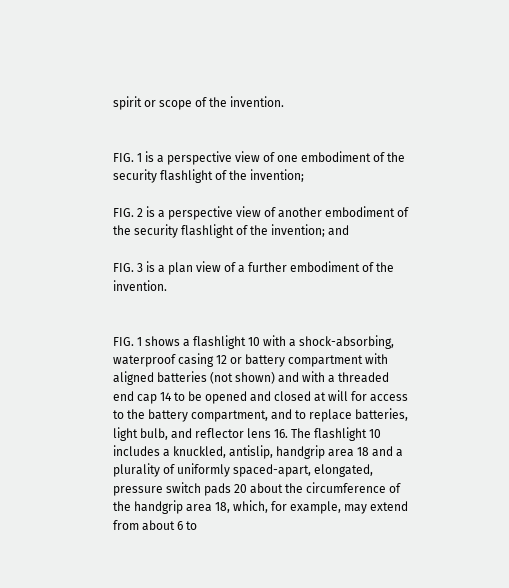spirit or scope of the invention.


FIG. 1 is a perspective view of one embodiment of the security flashlight of the invention;

FIG. 2 is a perspective view of another embodiment of the security flashlight of the invention; and

FIG. 3 is a plan view of a further embodiment of the invention.


FIG. 1 shows a flashlight 10 with a shock-absorbing, waterproof casing 12 or battery compartment with aligned batteries (not shown) and with a threaded end cap 14 to be opened and closed at will for access to the battery compartment, and to replace batteries, light bulb, and reflector lens 16. The flashlight 10 includes a knuckled, antislip, handgrip area 18 and a plurality of uniformly spaced-apart, elongated, pressure switch pads 20 about the circumference of the handgrip area 18, which, for example, may extend from about 6 to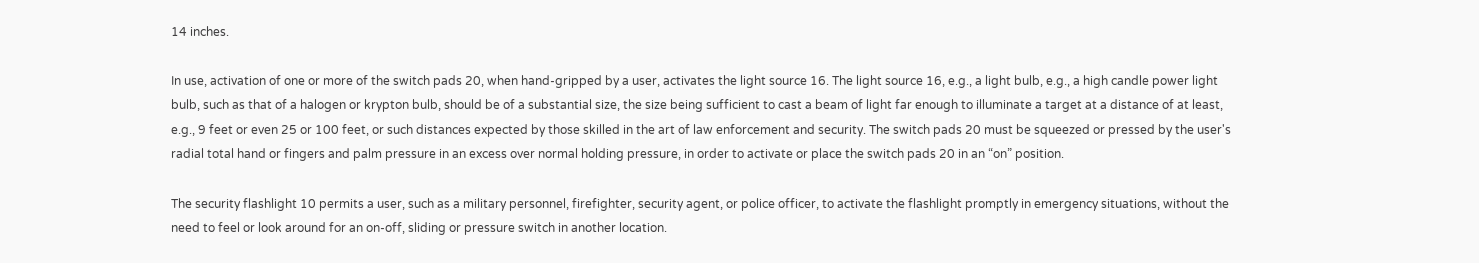14 inches.

In use, activation of one or more of the switch pads 20, when hand-gripped by a user, activates the light source 16. The light source 16, e.g., a light bulb, e.g., a high candle power light bulb, such as that of a halogen or krypton bulb, should be of a substantial size, the size being sufficient to cast a beam of light far enough to illuminate a target at a distance of at least, e.g., 9 feet or even 25 or 100 feet, or such distances expected by those skilled in the art of law enforcement and security. The switch pads 20 must be squeezed or pressed by the user's radial total hand or fingers and palm pressure in an excess over normal holding pressure, in order to activate or place the switch pads 20 in an “on” position.

The security flashlight 10 permits a user, such as a military personnel, firefighter, security agent, or police officer, to activate the flashlight promptly in emergency situations, without the need to feel or look around for an on-off, sliding or pressure switch in another location.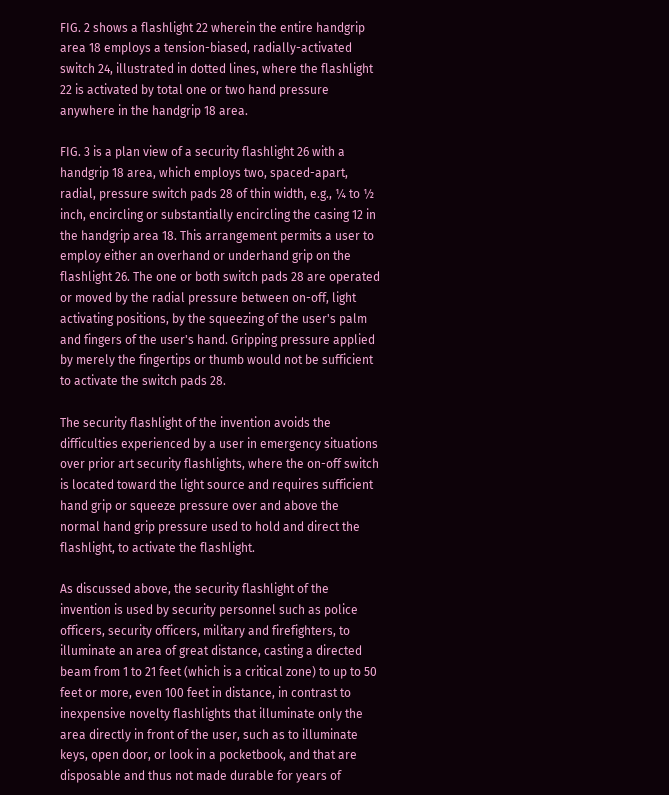FIG. 2 shows a flashlight 22 wherein the entire handgrip area 18 employs a tension-biased, radially-activated switch 24, illustrated in dotted lines, where the flashlight 22 is activated by total one or two hand pressure anywhere in the handgrip 18 area.

FIG. 3 is a plan view of a security flashlight 26 with a handgrip 18 area, which employs two, spaced-apart, radial, pressure switch pads 28 of thin width, e.g., ¼ to ½ inch, encircling or substantially encircling the casing 12 in the handgrip area 18. This arrangement permits a user to employ either an overhand or underhand grip on the flashlight 26. The one or both switch pads 28 are operated or moved by the radial pressure between on-off, light activating positions, by the squeezing of the user's palm and fingers of the user's hand. Gripping pressure applied by merely the fingertips or thumb would not be sufficient to activate the switch pads 28.

The security flashlight of the invention avoids the difficulties experienced by a user in emergency situations over prior art security flashlights, where the on-off switch is located toward the light source and requires sufficient hand grip or squeeze pressure over and above the normal hand grip pressure used to hold and direct the flashlight, to activate the flashlight.

As discussed above, the security flashlight of the invention is used by security personnel such as police officers, security officers, military and firefighters, to illuminate an area of great distance, casting a directed beam from 1 to 21 feet (which is a critical zone) to up to 50 feet or more, even 100 feet in distance, in contrast to inexpensive novelty flashlights that illuminate only the area directly in front of the user, such as to illuminate keys, open door, or look in a pocketbook, and that are disposable and thus not made durable for years of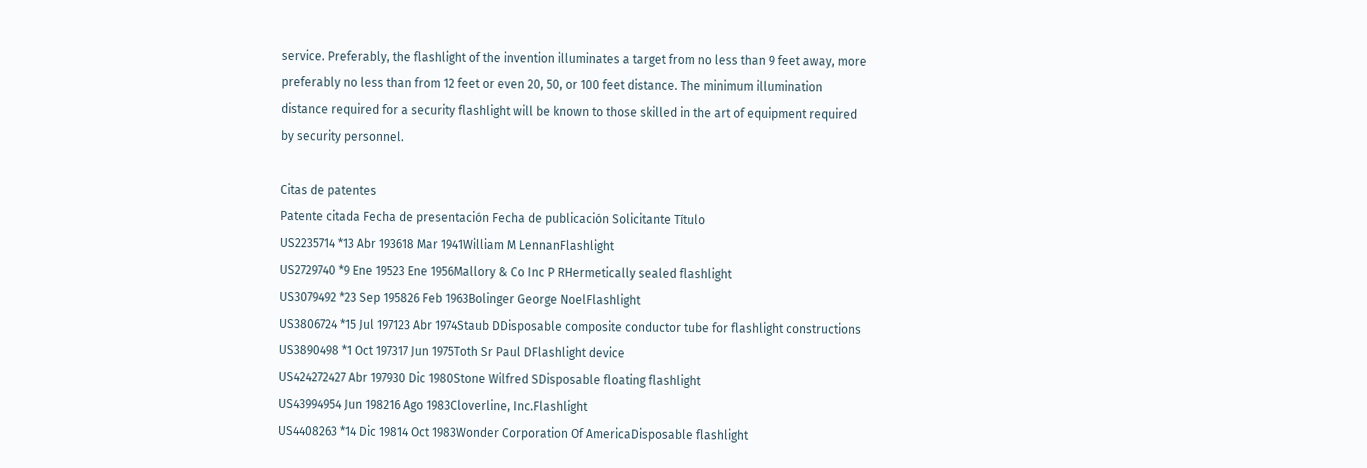service. Preferably, the flashlight of the invention illuminates a target from no less than 9 feet away, more preferably no less than from 12 feet or even 20, 50, or 100 feet distance. The minimum illumination distance required for a security flashlight will be known to those skilled in the art of equipment required by security personnel.

Citas de patentes
Patente citada Fecha de presentación Fecha de publicación Solicitante Título
US2235714 *13 Abr 193618 Mar 1941William M LennanFlashlight
US2729740 *9 Ene 19523 Ene 1956Mallory & Co Inc P RHermetically sealed flashlight
US3079492 *23 Sep 195826 Feb 1963Bolinger George NoelFlashlight
US3806724 *15 Jul 197123 Abr 1974Staub DDisposable composite conductor tube for flashlight constructions
US3890498 *1 Oct 197317 Jun 1975Toth Sr Paul DFlashlight device
US424272427 Abr 197930 Dic 1980Stone Wilfred SDisposable floating flashlight
US43994954 Jun 198216 Ago 1983Cloverline, Inc.Flashlight
US4408263 *14 Dic 19814 Oct 1983Wonder Corporation Of AmericaDisposable flashlight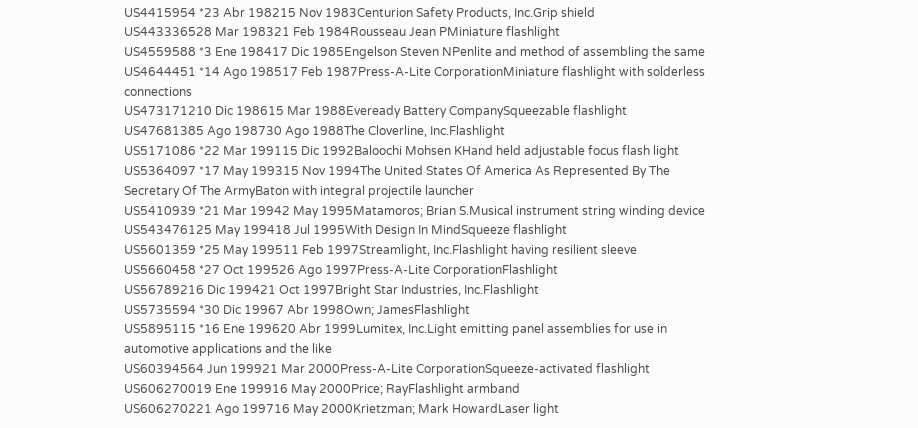US4415954 *23 Abr 198215 Nov 1983Centurion Safety Products, Inc.Grip shield
US443336528 Mar 198321 Feb 1984Rousseau Jean PMiniature flashlight
US4559588 *3 Ene 198417 Dic 1985Engelson Steven NPenlite and method of assembling the same
US4644451 *14 Ago 198517 Feb 1987Press-A-Lite CorporationMiniature flashlight with solderless connections
US473171210 Dic 198615 Mar 1988Eveready Battery CompanySqueezable flashlight
US47681385 Ago 198730 Ago 1988The Cloverline, Inc.Flashlight
US5171086 *22 Mar 199115 Dic 1992Baloochi Mohsen KHand held adjustable focus flash light
US5364097 *17 May 199315 Nov 1994The United States Of America As Represented By The Secretary Of The ArmyBaton with integral projectile launcher
US5410939 *21 Mar 19942 May 1995Matamoros; Brian S.Musical instrument string winding device
US543476125 May 199418 Jul 1995With Design In MindSqueeze flashlight
US5601359 *25 May 199511 Feb 1997Streamlight, Inc.Flashlight having resilient sleeve
US5660458 *27 Oct 199526 Ago 1997Press-A-Lite CorporationFlashlight
US56789216 Dic 199421 Oct 1997Bright Star Industries, Inc.Flashlight
US5735594 *30 Dic 19967 Abr 1998Own; JamesFlashlight
US5895115 *16 Ene 199620 Abr 1999Lumitex, Inc.Light emitting panel assemblies for use in automotive applications and the like
US60394564 Jun 199921 Mar 2000Press-A-Lite CorporationSqueeze-activated flashlight
US606270019 Ene 199916 May 2000Price; RayFlashlight armband
US606270221 Ago 199716 May 2000Krietzman; Mark HowardLaser light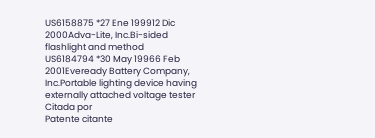US6158875 *27 Ene 199912 Dic 2000Adva-Lite, Inc.Bi-sided flashlight and method
US6184794 *30 May 19966 Feb 2001Eveready Battery Company, Inc.Portable lighting device having externally attached voltage tester
Citada por
Patente citante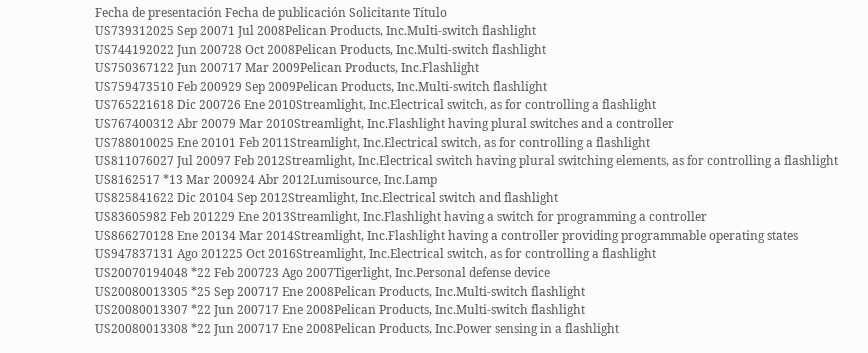Fecha de presentación Fecha de publicación Solicitante Título
US739312025 Sep 20071 Jul 2008Pelican Products, Inc.Multi-switch flashlight
US744192022 Jun 200728 Oct 2008Pelican Products, Inc.Multi-switch flashlight
US750367122 Jun 200717 Mar 2009Pelican Products, Inc.Flashlight
US759473510 Feb 200929 Sep 2009Pelican Products, Inc.Multi-switch flashlight
US765221618 Dic 200726 Ene 2010Streamlight, Inc.Electrical switch, as for controlling a flashlight
US767400312 Abr 20079 Mar 2010Streamlight, Inc.Flashlight having plural switches and a controller
US788010025 Ene 20101 Feb 2011Streamlight, Inc.Electrical switch, as for controlling a flashlight
US811076027 Jul 20097 Feb 2012Streamlight, Inc.Electrical switch having plural switching elements, as for controlling a flashlight
US8162517 *13 Mar 200924 Abr 2012Lumisource, Inc.Lamp
US825841622 Dic 20104 Sep 2012Streamlight, Inc.Electrical switch and flashlight
US83605982 Feb 201229 Ene 2013Streamlight, Inc.Flashlight having a switch for programming a controller
US866270128 Ene 20134 Mar 2014Streamlight, Inc.Flashlight having a controller providing programmable operating states
US947837131 Ago 201225 Oct 2016Streamlight, Inc.Electrical switch, as for controlling a flashlight
US20070194048 *22 Feb 200723 Ago 2007Tigerlight, Inc.Personal defense device
US20080013305 *25 Sep 200717 Ene 2008Pelican Products, Inc.Multi-switch flashlight
US20080013307 *22 Jun 200717 Ene 2008Pelican Products, Inc.Multi-switch flashlight
US20080013308 *22 Jun 200717 Ene 2008Pelican Products, Inc.Power sensing in a flashlight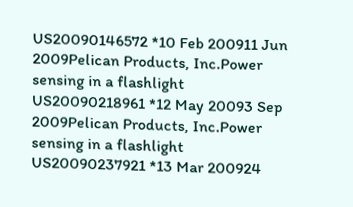US20090146572 *10 Feb 200911 Jun 2009Pelican Products, Inc.Power sensing in a flashlight
US20090218961 *12 May 20093 Sep 2009Pelican Products, Inc.Power sensing in a flashlight
US20090237921 *13 Mar 200924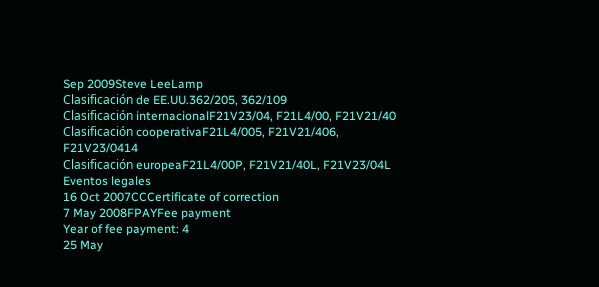Sep 2009Steve LeeLamp
Clasificación de EE.UU.362/205, 362/109
Clasificación internacionalF21V23/04, F21L4/00, F21V21/40
Clasificación cooperativaF21L4/005, F21V21/406, F21V23/0414
Clasificación europeaF21L4/00P, F21V21/40L, F21V23/04L
Eventos legales
16 Oct 2007CCCertificate of correction
7 May 2008FPAYFee payment
Year of fee payment: 4
25 May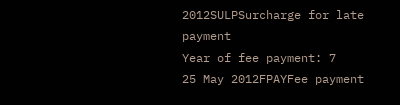2012SULPSurcharge for late payment
Year of fee payment: 7
25 May 2012FPAYFee payment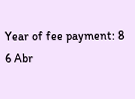Year of fee payment: 8
6 Abr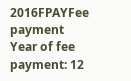2016FPAYFee payment
Year of fee payment: 12